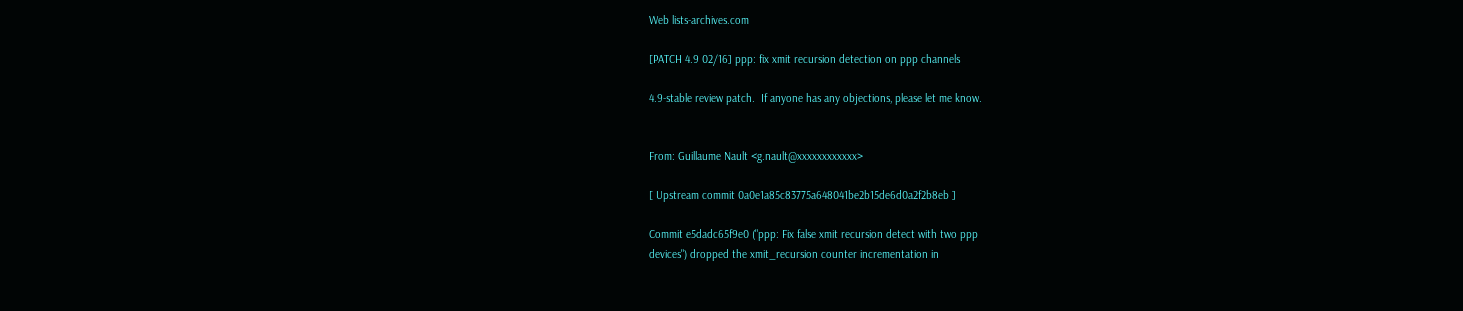Web lists-archives.com

[PATCH 4.9 02/16] ppp: fix xmit recursion detection on ppp channels

4.9-stable review patch.  If anyone has any objections, please let me know.


From: Guillaume Nault <g.nault@xxxxxxxxxxxx>

[ Upstream commit 0a0e1a85c83775a648041be2b15de6d0a2f2b8eb ]

Commit e5dadc65f9e0 ("ppp: Fix false xmit recursion detect with two ppp
devices") dropped the xmit_recursion counter incrementation in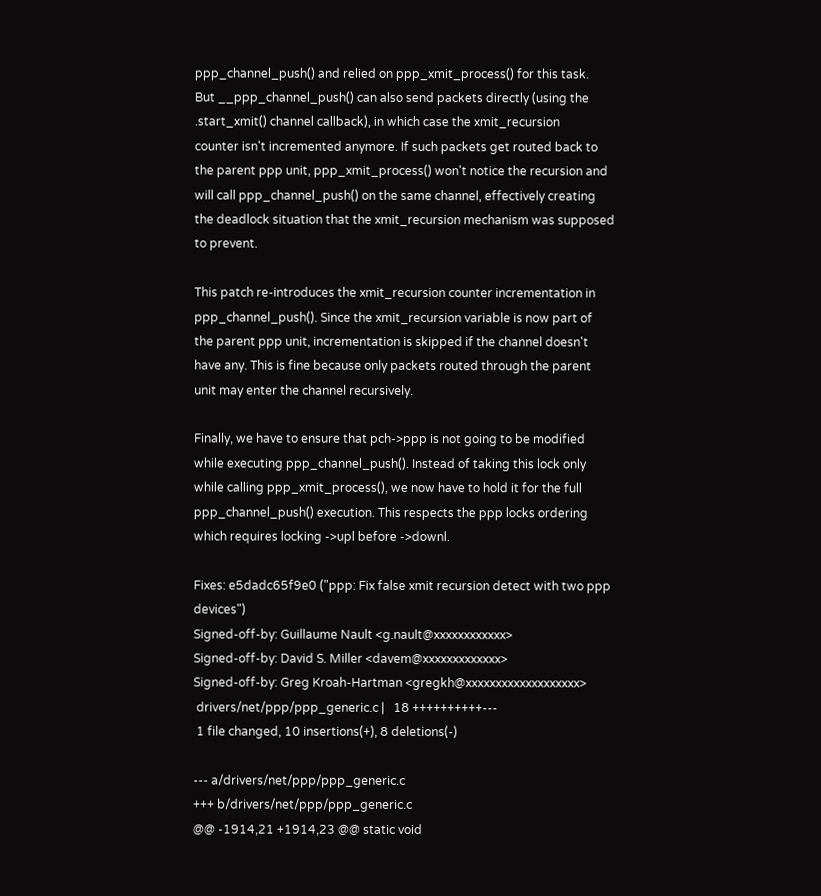ppp_channel_push() and relied on ppp_xmit_process() for this task.
But __ppp_channel_push() can also send packets directly (using the
.start_xmit() channel callback), in which case the xmit_recursion
counter isn't incremented anymore. If such packets get routed back to
the parent ppp unit, ppp_xmit_process() won't notice the recursion and
will call ppp_channel_push() on the same channel, effectively creating
the deadlock situation that the xmit_recursion mechanism was supposed
to prevent.

This patch re-introduces the xmit_recursion counter incrementation in
ppp_channel_push(). Since the xmit_recursion variable is now part of
the parent ppp unit, incrementation is skipped if the channel doesn't
have any. This is fine because only packets routed through the parent
unit may enter the channel recursively.

Finally, we have to ensure that pch->ppp is not going to be modified
while executing ppp_channel_push(). Instead of taking this lock only
while calling ppp_xmit_process(), we now have to hold it for the full
ppp_channel_push() execution. This respects the ppp locks ordering
which requires locking ->upl before ->downl.

Fixes: e5dadc65f9e0 ("ppp: Fix false xmit recursion detect with two ppp devices")
Signed-off-by: Guillaume Nault <g.nault@xxxxxxxxxxxx>
Signed-off-by: David S. Miller <davem@xxxxxxxxxxxxx>
Signed-off-by: Greg Kroah-Hartman <gregkh@xxxxxxxxxxxxxxxxxxx>
 drivers/net/ppp/ppp_generic.c |   18 ++++++++++---
 1 file changed, 10 insertions(+), 8 deletions(-)

--- a/drivers/net/ppp/ppp_generic.c
+++ b/drivers/net/ppp/ppp_generic.c
@@ -1914,21 +1914,23 @@ static void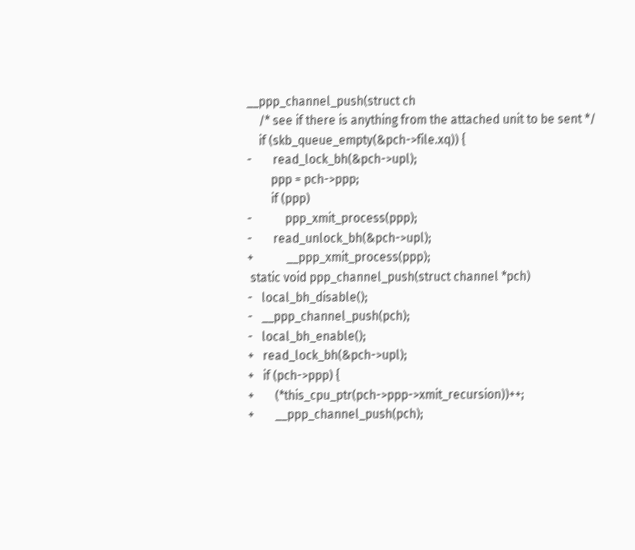__ppp_channel_push(struct ch
    /* see if there is anything from the attached unit to be sent */
    if (skb_queue_empty(&pch->file.xq)) {
-       read_lock_bh(&pch->upl);
        ppp = pch->ppp;
        if (ppp)
-           ppp_xmit_process(ppp);
-       read_unlock_bh(&pch->upl);
+           __ppp_xmit_process(ppp);
 static void ppp_channel_push(struct channel *pch)
-   local_bh_disable();
-   __ppp_channel_push(pch);
-   local_bh_enable();
+   read_lock_bh(&pch->upl);
+   if (pch->ppp) {
+       (*this_cpu_ptr(pch->ppp->xmit_recursion))++;
+       __ppp_channel_push(pch);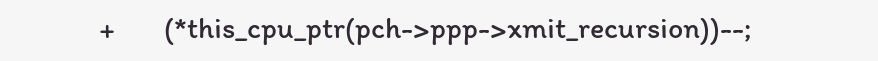+       (*this_cpu_ptr(pch->ppp->xmit_recursion))--;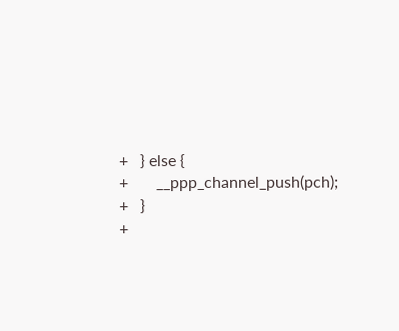+   } else {
+       __ppp_channel_push(pch);
+   }
+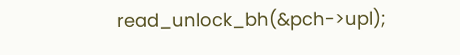read_unlock_bh(&pch->upl);